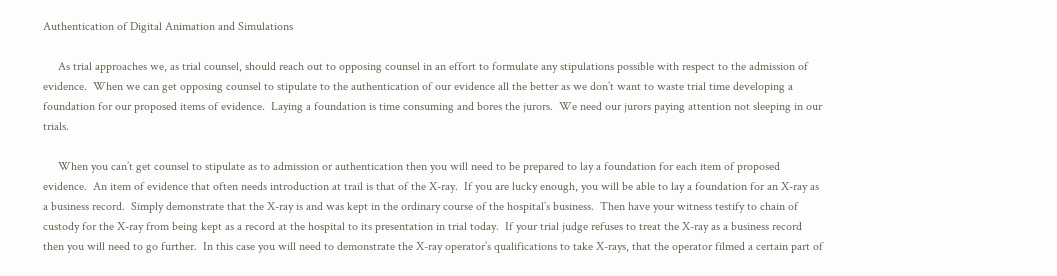Authentication of Digital Animation and Simulations

     As trial approaches we, as trial counsel, should reach out to opposing counsel in an effort to formulate any stipulations possible with respect to the admission of evidence.  When we can get opposing counsel to stipulate to the authentication of our evidence all the better as we don’t want to waste trial time developing a foundation for our proposed items of evidence.  Laying a foundation is time consuming and bores the jurors.  We need our jurors paying attention not sleeping in our trials.

     When you can’t get counsel to stipulate as to admission or authentication then you will need to be prepared to lay a foundation for each item of proposed evidence.  An item of evidence that often needs introduction at trail is that of the X-ray.  If you are lucky enough, you will be able to lay a foundation for an X-ray as a business record.  Simply demonstrate that the X-ray is and was kept in the ordinary course of the hospital’s business.  Then have your witness testify to chain of custody for the X-ray from being kept as a record at the hospital to its presentation in trial today.  If your trial judge refuses to treat the X-ray as a business record then you will need to go further.  In this case you will need to demonstrate the X-ray operator’s qualifications to take X-rays, that the operator filmed a certain part of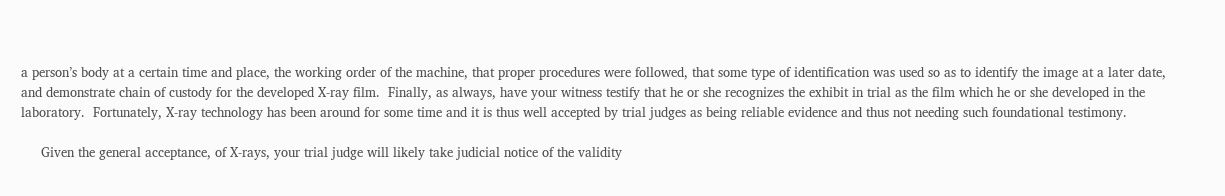a person’s body at a certain time and place, the working order of the machine, that proper procedures were followed, that some type of identification was used so as to identify the image at a later date, and demonstrate chain of custody for the developed X-ray film.  Finally, as always, have your witness testify that he or she recognizes the exhibit in trial as the film which he or she developed in the laboratory.  Fortunately, X-ray technology has been around for some time and it is thus well accepted by trial judges as being reliable evidence and thus not needing such foundational testimony.

     Given the general acceptance, of X-rays, your trial judge will likely take judicial notice of the validity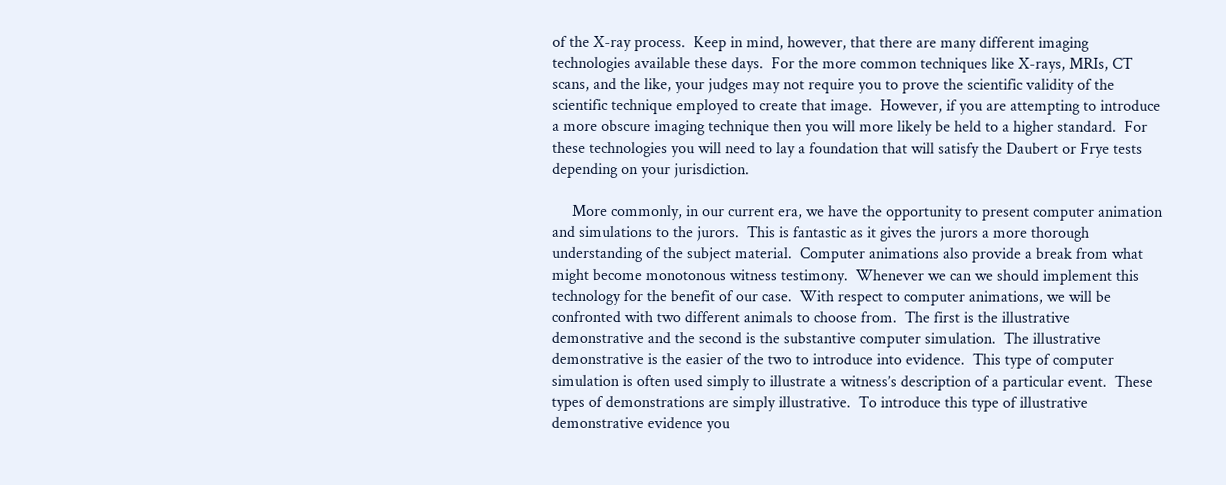of the X-ray process.  Keep in mind, however, that there are many different imaging technologies available these days.  For the more common techniques like X-rays, MRIs, CT scans, and the like, your judges may not require you to prove the scientific validity of the scientific technique employed to create that image.  However, if you are attempting to introduce a more obscure imaging technique then you will more likely be held to a higher standard.  For these technologies you will need to lay a foundation that will satisfy the Daubert or Frye tests depending on your jurisdiction.

     More commonly, in our current era, we have the opportunity to present computer animation and simulations to the jurors.  This is fantastic as it gives the jurors a more thorough understanding of the subject material.  Computer animations also provide a break from what might become monotonous witness testimony.  Whenever we can we should implement this technology for the benefit of our case.  With respect to computer animations, we will be confronted with two different animals to choose from.  The first is the illustrative demonstrative and the second is the substantive computer simulation.  The illustrative demonstrative is the easier of the two to introduce into evidence.  This type of computer simulation is often used simply to illustrate a witness’s description of a particular event.  These types of demonstrations are simply illustrative.  To introduce this type of illustrative demonstrative evidence you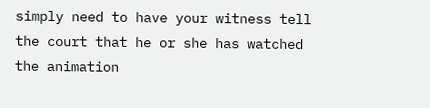simply need to have your witness tell the court that he or she has watched the animation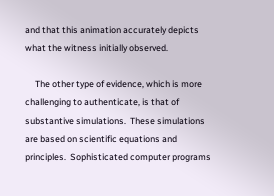and that this animation accurately depicts what the witness initially observed.

     The other type of evidence, which is more challenging to authenticate, is that of substantive simulations.  These simulations are based on scientific equations and principles.  Sophisticated computer programs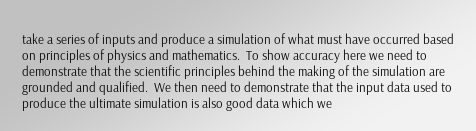take a series of inputs and produce a simulation of what must have occurred based on principles of physics and mathematics.  To show accuracy here we need to demonstrate that the scientific principles behind the making of the simulation are grounded and qualified.  We then need to demonstrate that the input data used to produce the ultimate simulation is also good data which we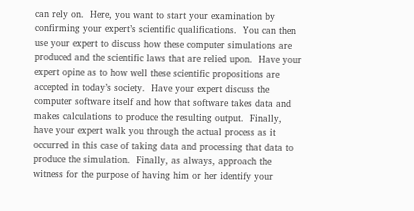can rely on.  Here, you want to start your examination by confirming your expert’s scientific qualifications.  You can then use your expert to discuss how these computer simulations are produced and the scientific laws that are relied upon.  Have your expert opine as to how well these scientific propositions are accepted in today’s society.  Have your expert discuss the computer software itself and how that software takes data and makes calculations to produce the resulting output.  Finally, have your expert walk you through the actual process as it occurred in this case of taking data and processing that data to produce the simulation.  Finally, as always, approach the witness for the purpose of having him or her identify your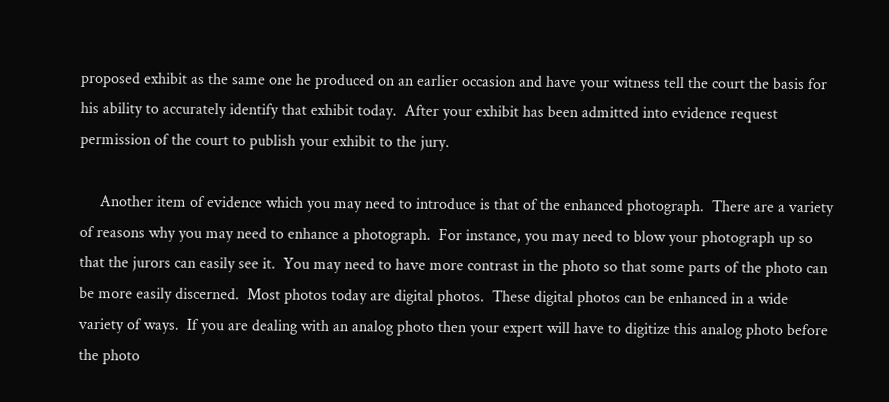proposed exhibit as the same one he produced on an earlier occasion and have your witness tell the court the basis for his ability to accurately identify that exhibit today.  After your exhibit has been admitted into evidence request permission of the court to publish your exhibit to the jury.

     Another item of evidence which you may need to introduce is that of the enhanced photograph.  There are a variety of reasons why you may need to enhance a photograph.  For instance, you may need to blow your photograph up so that the jurors can easily see it.  You may need to have more contrast in the photo so that some parts of the photo can be more easily discerned.  Most photos today are digital photos.  These digital photos can be enhanced in a wide variety of ways.  If you are dealing with an analog photo then your expert will have to digitize this analog photo before the photo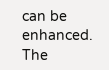can be enhanced.  The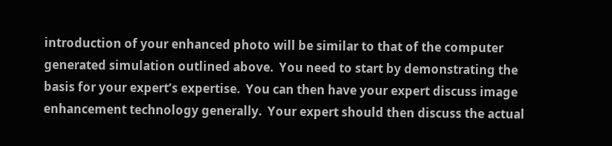introduction of your enhanced photo will be similar to that of the computer generated simulation outlined above.  You need to start by demonstrating the basis for your expert’s expertise.  You can then have your expert discuss image enhancement technology generally.  Your expert should then discuss the actual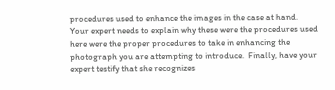procedures used to enhance the images in the case at hand.  Your expert needs to explain why these were the procedures used here were the proper procedures to take in enhancing the photograph you are attempting to introduce.  Finally, have your expert testify that she recognizes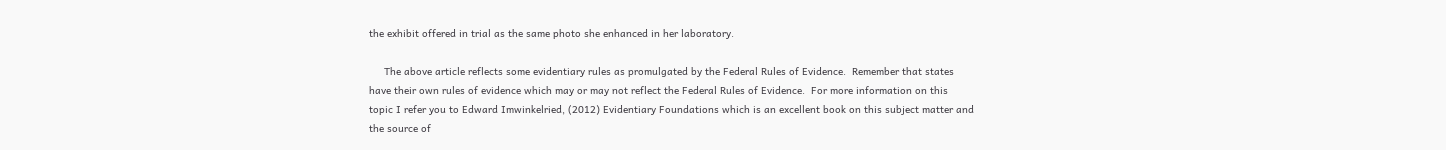the exhibit offered in trial as the same photo she enhanced in her laboratory.

     The above article reflects some evidentiary rules as promulgated by the Federal Rules of Evidence.  Remember that states have their own rules of evidence which may or may not reflect the Federal Rules of Evidence.  For more information on this topic I refer you to Edward Imwinkelried, (2012) Evidentiary Foundations which is an excellent book on this subject matter and the source of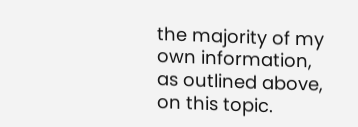the majority of my own information, as outlined above, on this topic.